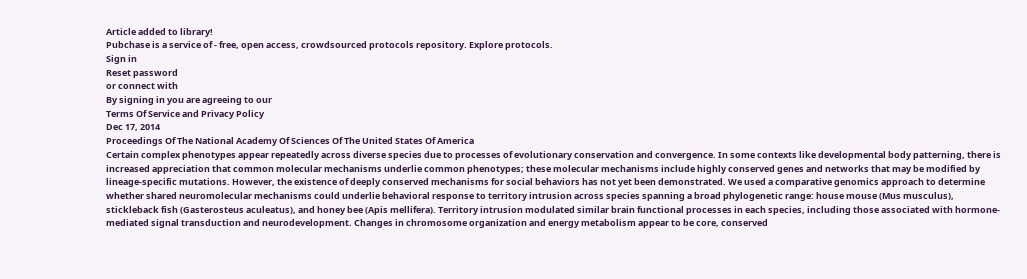Article added to library!
Pubchase is a service of - free, open access, crowdsourced protocols repository. Explore protocols.
Sign in
Reset password
or connect with
By signing in you are agreeing to our
Terms Of Service and Privacy Policy
Dec 17, 2014
Proceedings Of The National Academy Of Sciences Of The United States Of America
Certain complex phenotypes appear repeatedly across diverse species due to processes of evolutionary conservation and convergence. In some contexts like developmental body patterning, there is increased appreciation that common molecular mechanisms underlie common phenotypes; these molecular mechanisms include highly conserved genes and networks that may be modified by lineage-specific mutations. However, the existence of deeply conserved mechanisms for social behaviors has not yet been demonstrated. We used a comparative genomics approach to determine whether shared neuromolecular mechanisms could underlie behavioral response to territory intrusion across species spanning a broad phylogenetic range: house mouse (Mus musculus), stickleback fish (Gasterosteus aculeatus), and honey bee (Apis mellifera). Territory intrusion modulated similar brain functional processes in each species, including those associated with hormone-mediated signal transduction and neurodevelopment. Changes in chromosome organization and energy metabolism appear to be core, conserved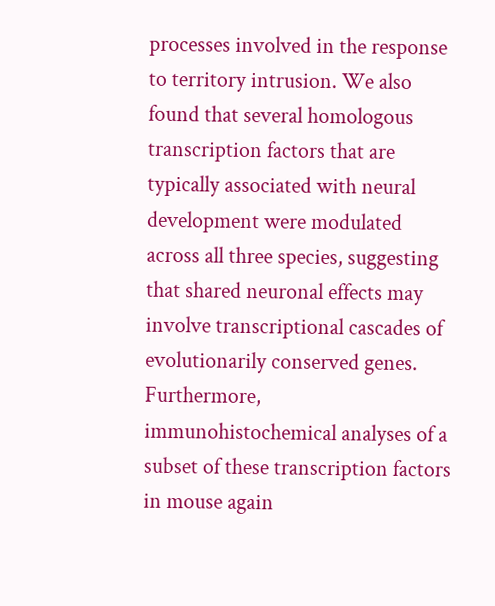processes involved in the response to territory intrusion. We also found that several homologous transcription factors that are typically associated with neural development were modulated across all three species, suggesting that shared neuronal effects may involve transcriptional cascades of evolutionarily conserved genes. Furthermore, immunohistochemical analyses of a subset of these transcription factors in mouse again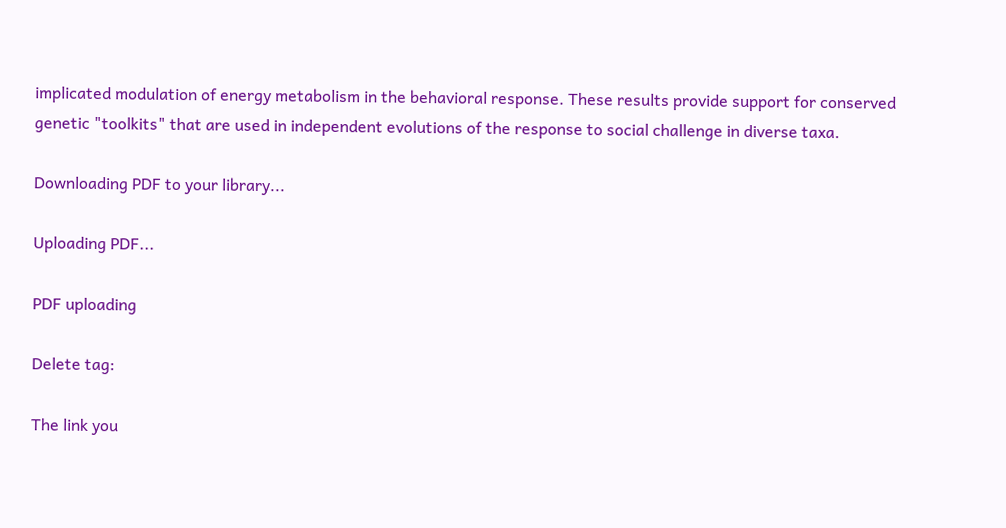implicated modulation of energy metabolism in the behavioral response. These results provide support for conserved genetic "toolkits" that are used in independent evolutions of the response to social challenge in diverse taxa.

Downloading PDF to your library...

Uploading PDF...

PDF uploading

Delete tag:

The link you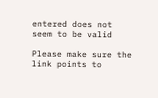entered does not seem to be valid

Please make sure the link points to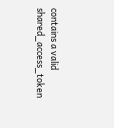contains a valid shared_access_token